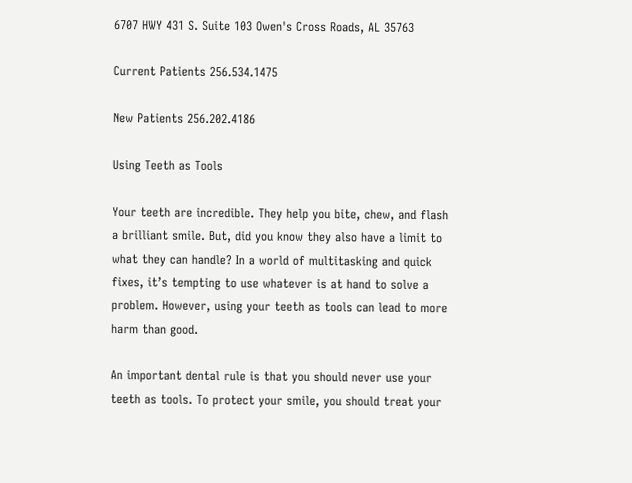6707 HWY 431 S. Suite 103 Owen's Cross Roads, AL 35763

Current Patients 256.534.1475

New Patients 256.202.4186

Using Teeth as Tools

Your teeth are incredible. They help you bite, chew, and flash a brilliant smile. But, did you know they also have a limit to what they can handle? In a world of multitasking and quick fixes, it’s tempting to use whatever is at hand to solve a problem. However, using your teeth as tools can lead to more harm than good.

An important dental rule is that you should never use your teeth as tools. To protect your smile, you should treat your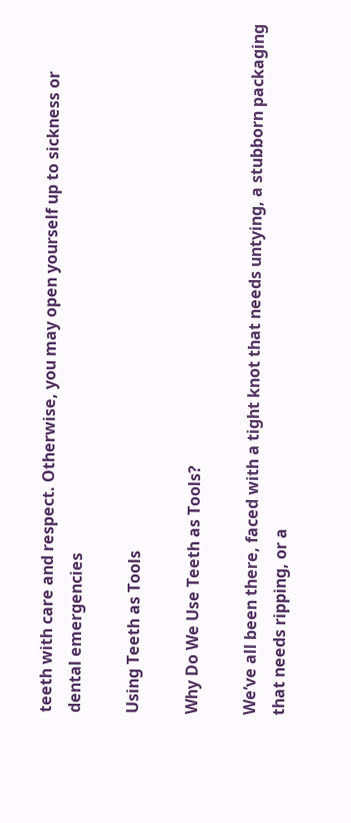teeth with care and respect. Otherwise, you may open yourself up to sickness or dental emergencies

Using Teeth as Tools

Why Do We Use Teeth as Tools?

We’ve all been there, faced with a tight knot that needs untying, a stubborn packaging that needs ripping, or a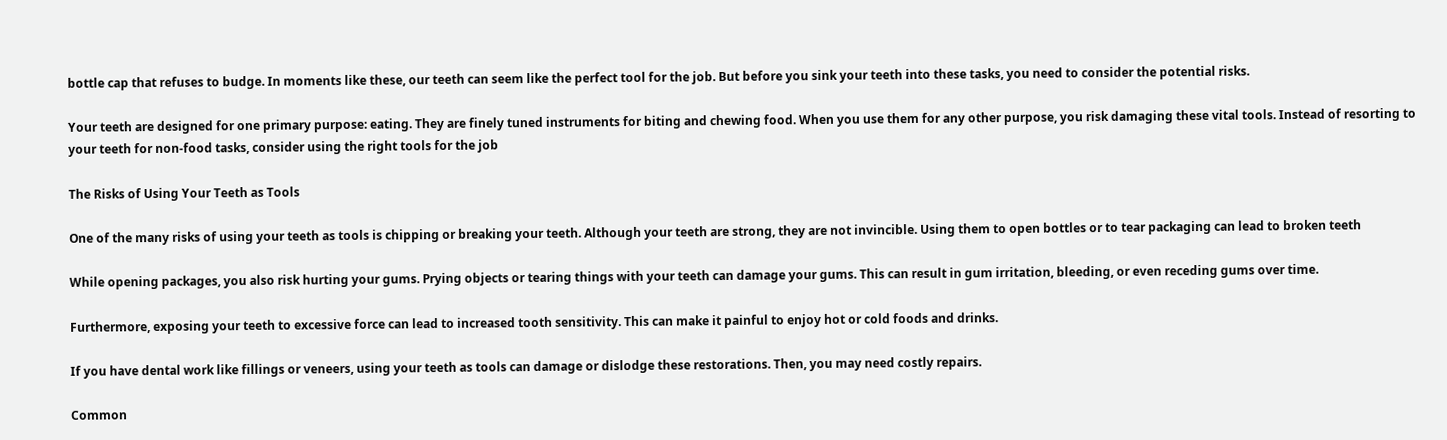bottle cap that refuses to budge. In moments like these, our teeth can seem like the perfect tool for the job. But before you sink your teeth into these tasks, you need to consider the potential risks.

Your teeth are designed for one primary purpose: eating. They are finely tuned instruments for biting and chewing food. When you use them for any other purpose, you risk damaging these vital tools. Instead of resorting to your teeth for non-food tasks, consider using the right tools for the job

The Risks of Using Your Teeth as Tools

One of the many risks of using your teeth as tools is chipping or breaking your teeth. Although your teeth are strong, they are not invincible. Using them to open bottles or to tear packaging can lead to broken teeth

While opening packages, you also risk hurting your gums. Prying objects or tearing things with your teeth can damage your gums. This can result in gum irritation, bleeding, or even receding gums over time.

Furthermore, exposing your teeth to excessive force can lead to increased tooth sensitivity. This can make it painful to enjoy hot or cold foods and drinks.

If you have dental work like fillings or veneers, using your teeth as tools can damage or dislodge these restorations. Then, you may need costly repairs.

Common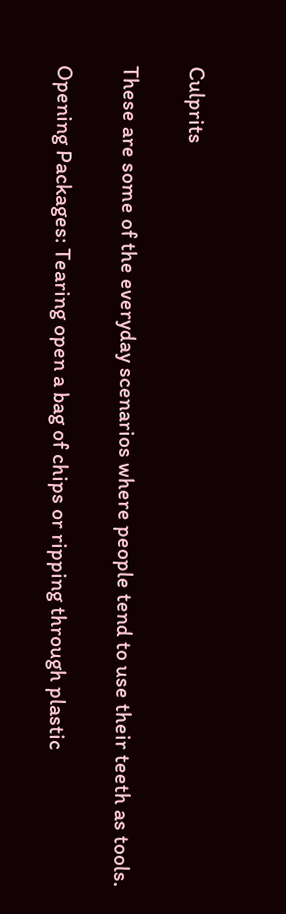Culprits

These are some of the everyday scenarios where people tend to use their teeth as tools.

Opening Packages: Tearing open a bag of chips or ripping through plastic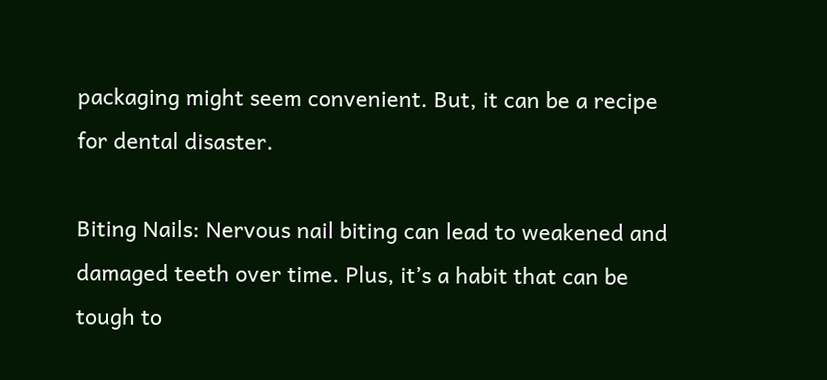packaging might seem convenient. But, it can be a recipe for dental disaster.

Biting Nails: Nervous nail biting can lead to weakened and damaged teeth over time. Plus, it’s a habit that can be tough to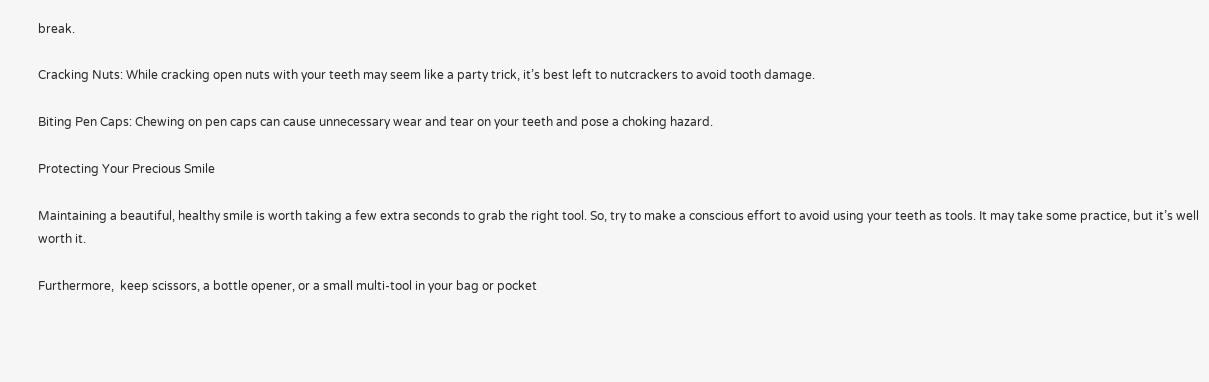break.

Cracking Nuts: While cracking open nuts with your teeth may seem like a party trick, it’s best left to nutcrackers to avoid tooth damage.

Biting Pen Caps: Chewing on pen caps can cause unnecessary wear and tear on your teeth and pose a choking hazard.

Protecting Your Precious Smile

Maintaining a beautiful, healthy smile is worth taking a few extra seconds to grab the right tool. So, try to make a conscious effort to avoid using your teeth as tools. It may take some practice, but it’s well worth it.

Furthermore,  keep scissors, a bottle opener, or a small multi-tool in your bag or pocket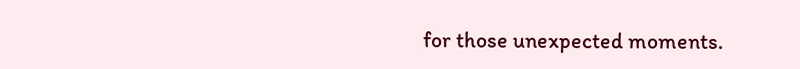for those unexpected moments.